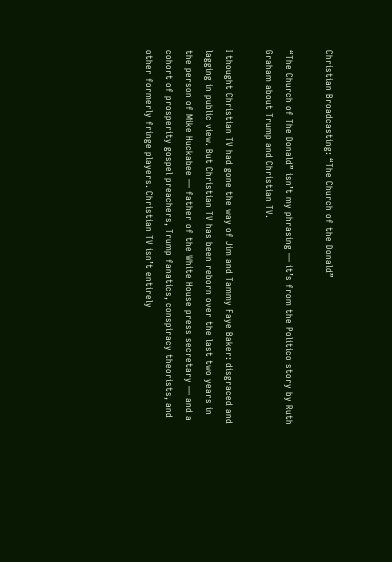Christian Broadcasting: “The Church of the Donald”

“The Church of The Donald” isn’t my phrasing — it’s from the Politico story by Ruth Graham about Trump and Christian TV.

I thought Christian TV had gone the way of Jim and Tammy Faye Baker: disgraced and lagging in public view. But Christian TV has been reborn over the last two years in the person of Mike Huckabee — father of the White House press secretary — and a cohort of prosperity gospel preachers, Trump fanatics, conspiracy theorists, and other formerly fringe players. Christian TV isn’t entirely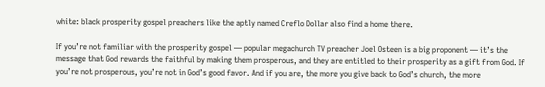white: black prosperity gospel preachers like the aptly named Creflo Dollar also find a home there.

If you’re not familiar with the prosperity gospel — popular megachurch TV preacher Joel Osteen is a big proponent — it’s the message that God rewards the faithful by making them prosperous, and they are entitled to their prosperity as a gift from God. If you’re not prosperous, you’re not in God’s good favor. And if you are, the more you give back to God’s church, the more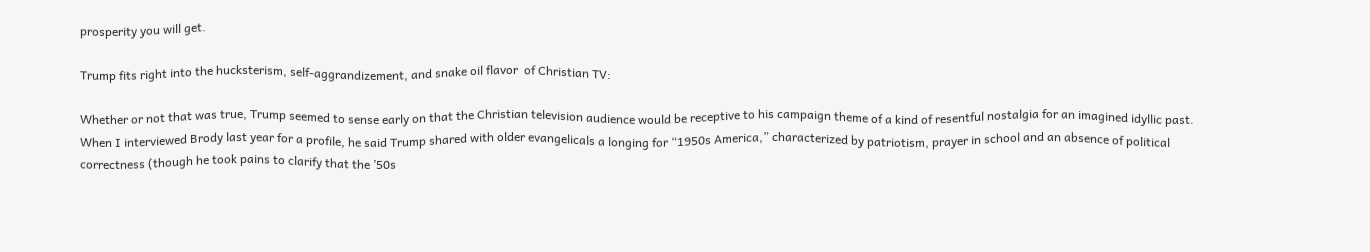prosperity you will get.

Trump fits right into the hucksterism, self-aggrandizement, and snake oil flavor  of Christian TV:

Whether or not that was true, Trump seemed to sense early on that the Christian television audience would be receptive to his campaign theme of a kind of resentful nostalgia for an imagined idyllic past. When I interviewed Brody last year for a profile, he said Trump shared with older evangelicals a longing for “1950s America,” characterized by patriotism, prayer in school and an absence of political correctness (though he took pains to clarify that the ’50s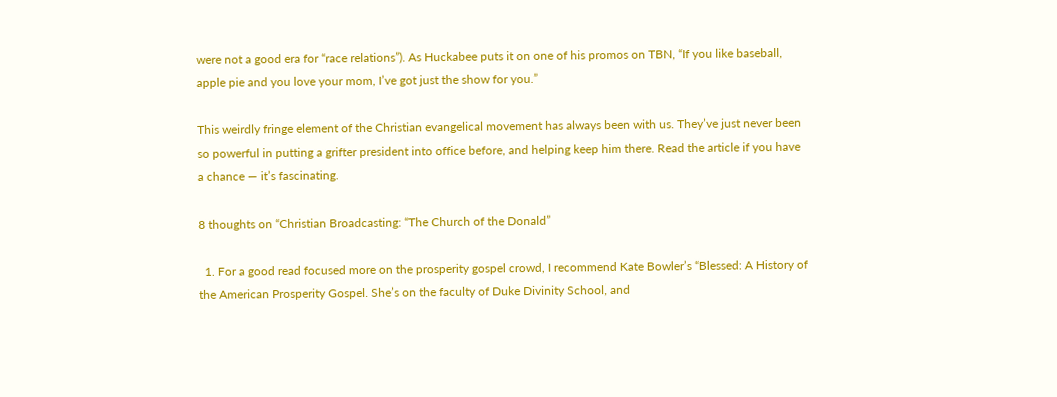were not a good era for “race relations”). As Huckabee puts it on one of his promos on TBN, “If you like baseball, apple pie and you love your mom, I’ve got just the show for you.”

This weirdly fringe element of the Christian evangelical movement has always been with us. They’ve just never been so powerful in putting a grifter president into office before, and helping keep him there. Read the article if you have a chance — it’s fascinating.

8 thoughts on “Christian Broadcasting: “The Church of the Donald”

  1. For a good read focused more on the prosperity gospel crowd, I recommend Kate Bowler’s “Blessed: A History of the American Prosperity Gospel. She’s on the faculty of Duke Divinity School, and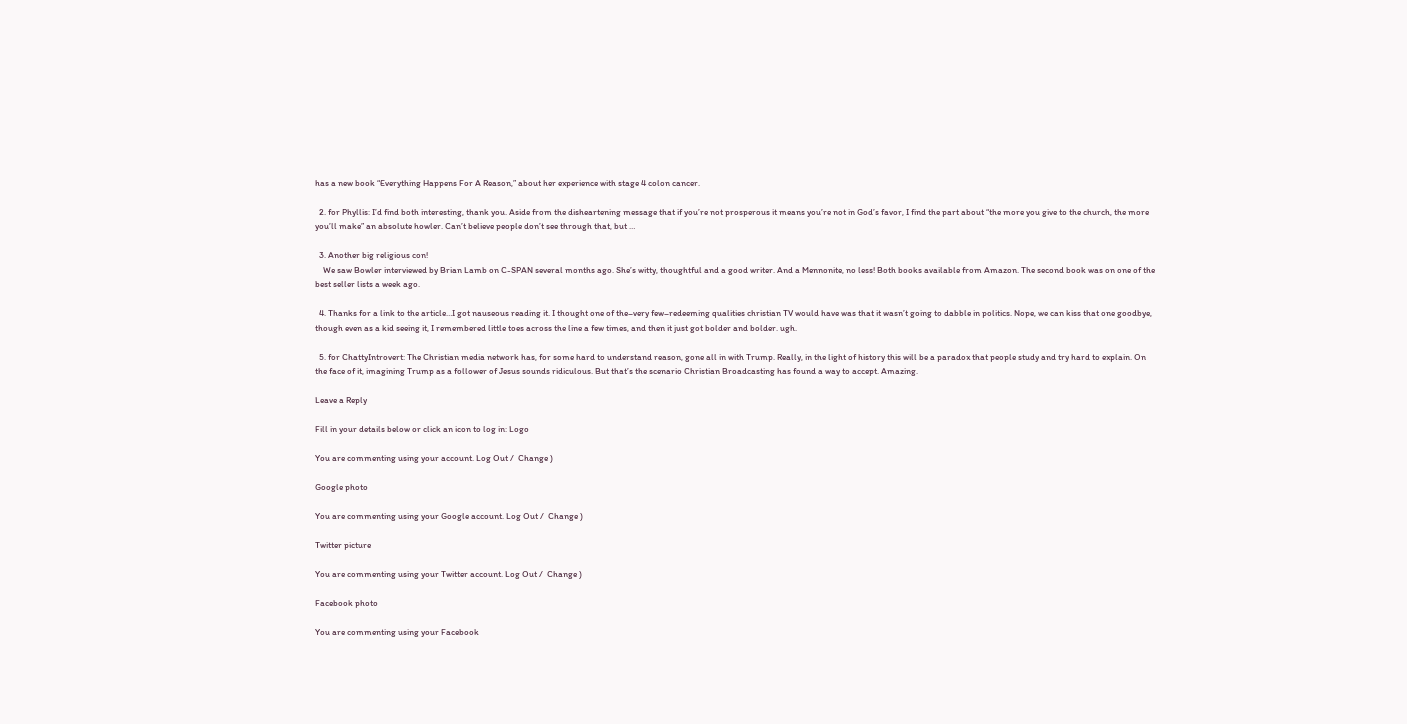has a new book “Everything Happens For A Reason,” about her experience with stage 4 colon cancer.

  2. for Phyllis: I’d find both interesting, thank you. Aside from the disheartening message that if you’re not prosperous it means you’re not in God’s favor, I find the part about “the more you give to the church, the more you’ll make” an absolute howler. Can’t believe people don’t see through that, but …

  3. Another big religious con!
    We saw Bowler interviewed by Brian Lamb on C-SPAN several months ago. She’s witty, thoughtful and a good writer. And a Mennonite, no less! Both books available from Amazon. The second book was on one of the best seller lists a week ago.

  4. Thanks for a link to the article…I got nauseous reading it. I thought one of the–very few–redeeming qualities christian TV would have was that it wasn’t going to dabble in politics. Nope, we can kiss that one goodbye, though even as a kid seeing it, I remembered little toes across the line a few times, and then it just got bolder and bolder. ugh.

  5. for ChattyIntrovert: The Christian media network has, for some hard to understand reason, gone all in with Trump. Really, in the light of history this will be a paradox that people study and try hard to explain. On the face of it, imagining Trump as a follower of Jesus sounds ridiculous. But that’s the scenario Christian Broadcasting has found a way to accept. Amazing.

Leave a Reply

Fill in your details below or click an icon to log in: Logo

You are commenting using your account. Log Out /  Change )

Google photo

You are commenting using your Google account. Log Out /  Change )

Twitter picture

You are commenting using your Twitter account. Log Out /  Change )

Facebook photo

You are commenting using your Facebook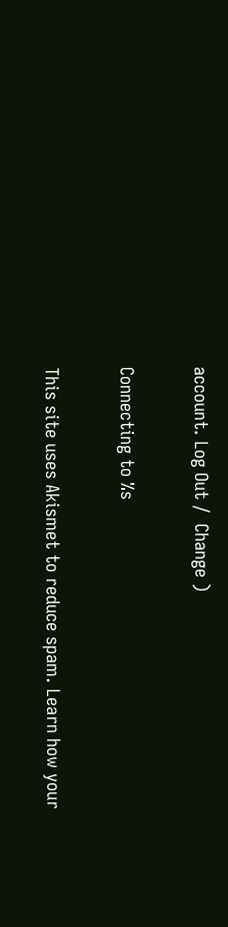account. Log Out /  Change )

Connecting to %s

This site uses Akismet to reduce spam. Learn how your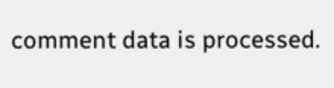comment data is processed.